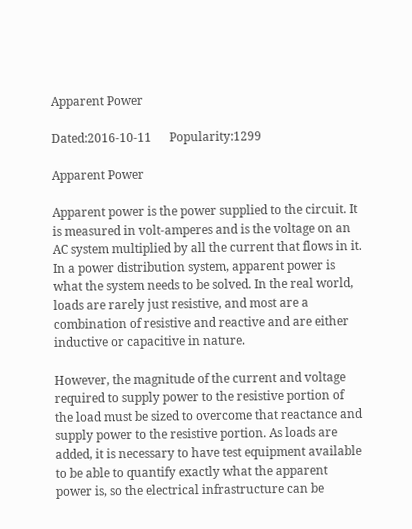Apparent Power

Dated:2016-10-11      Popularity:1299

Apparent Power

Apparent power is the power supplied to the circuit. It is measured in volt-amperes and is the voltage on an AC system multiplied by all the current that flows in it. In a power distribution system, apparent power is what the system needs to be solved. In the real world, loads are rarely just resistive, and most are a combination of resistive and reactive and are either inductive or capacitive in nature.

However, the magnitude of the current and voltage required to supply power to the resistive portion of the load must be sized to overcome that reactance and supply power to the resistive portion. As loads are added, it is necessary to have test equipment available to be able to quantify exactly what the apparent power is, so the electrical infrastructure can be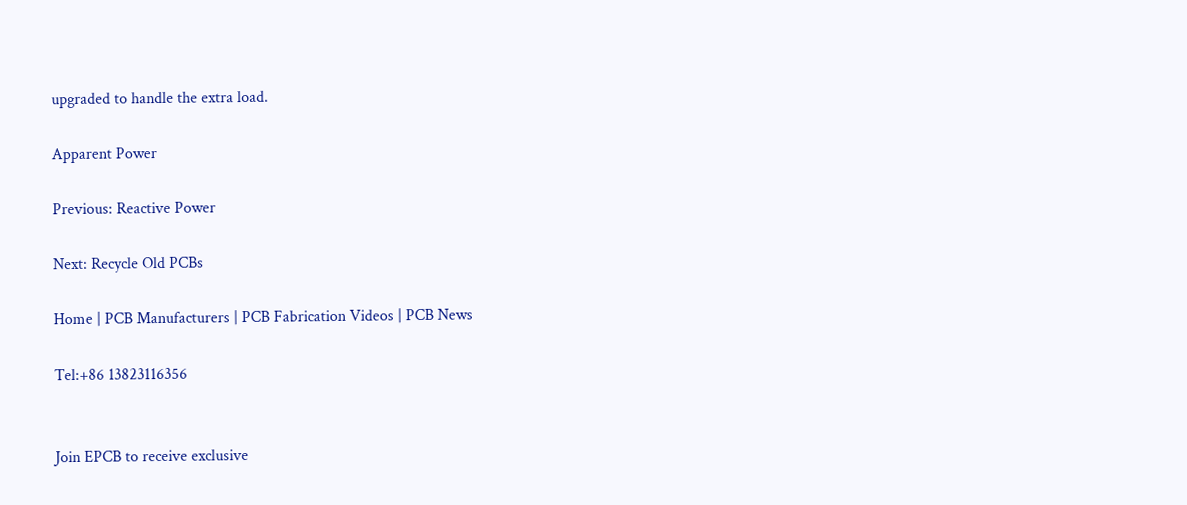upgraded to handle the extra load.

Apparent Power

Previous: Reactive Power

Next: Recycle Old PCBs

Home | PCB Manufacturers | PCB Fabrication Videos | PCB News

Tel:+86 13823116356


Join EPCB to receive exclusive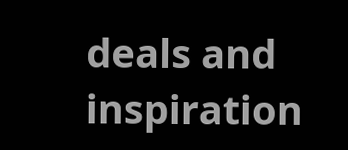deals and inspiration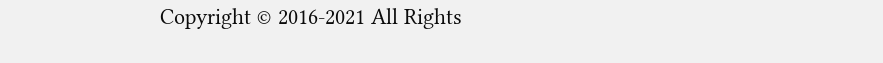Copyright © 2016-2021 All Rights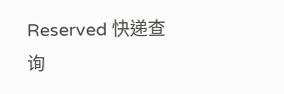Reserved 快递查询